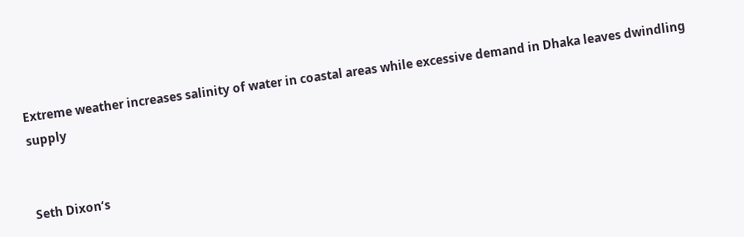Extreme weather increases salinity of water in coastal areas while excessive demand in Dhaka leaves dwindling supply


Seth Dixon‘s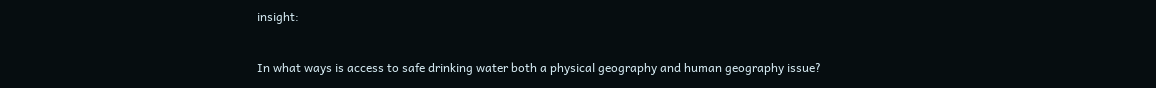insight:

In what ways is access to safe drinking water both a physical geography and human geography issue?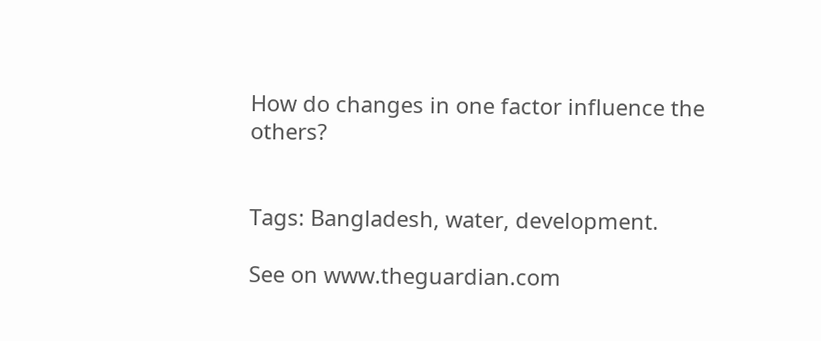How do changes in one factor influence the others?


Tags: Bangladesh, water, development.

See on www.theguardian.com